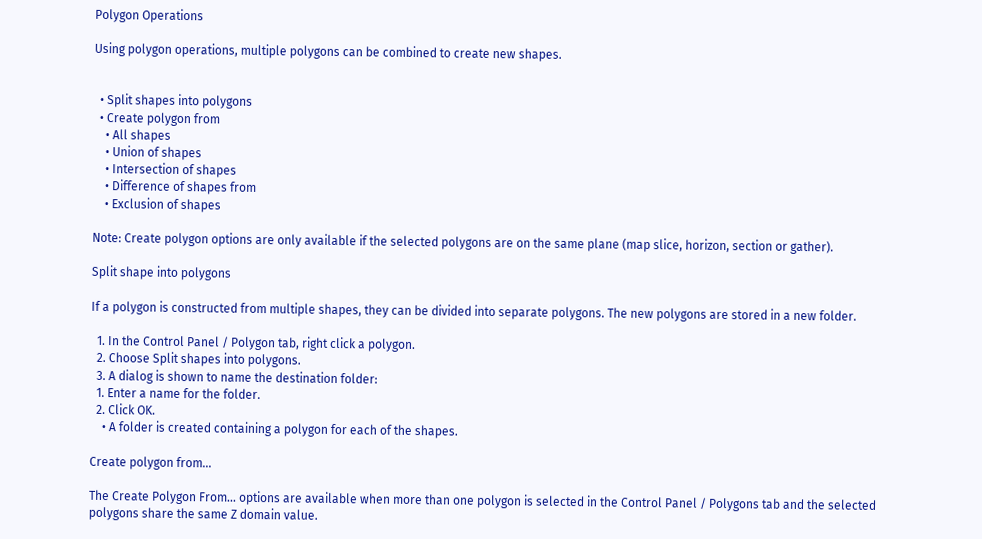Polygon Operations

Using polygon operations, multiple polygons can be combined to create new shapes.


  • Split shapes into polygons
  • Create polygon from
    • All shapes
    • Union of shapes
    • Intersection of shapes
    • Difference of shapes from
    • Exclusion of shapes

Note: Create polygon options are only available if the selected polygons are on the same plane (map slice, horizon, section or gather).

Split shape into polygons

If a polygon is constructed from multiple shapes, they can be divided into separate polygons. The new polygons are stored in a new folder.

  1. In the Control Panel / Polygon tab, right click a polygon.
  2. Choose Split shapes into polygons.
  3. A dialog is shown to name the destination folder:
  1. Enter a name for the folder.
  2. Click OK.
    • A folder is created containing a polygon for each of the shapes.

Create polygon from...

The Create Polygon From... options are available when more than one polygon is selected in the Control Panel / Polygons tab and the selected polygons share the same Z domain value.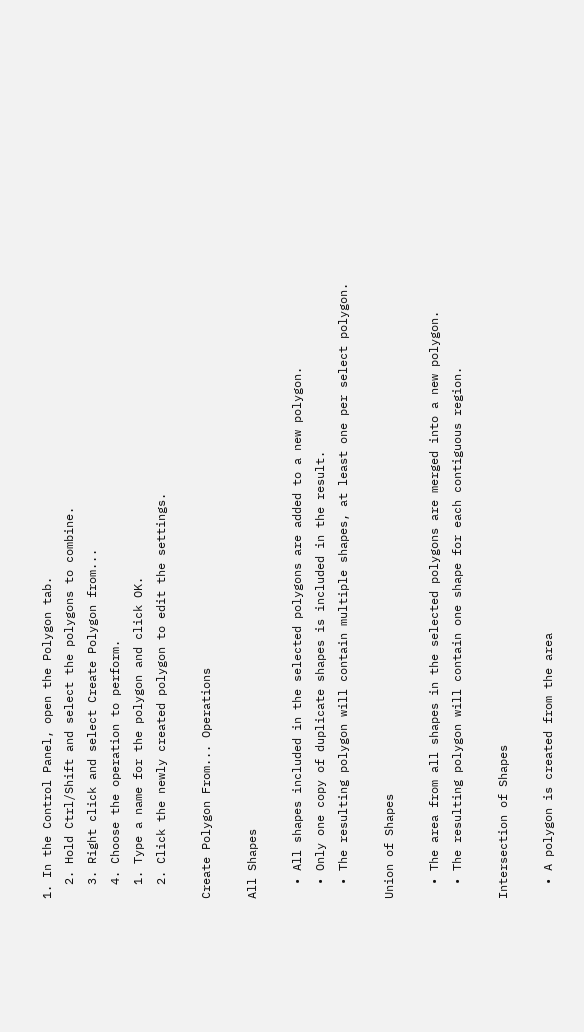1. In the Control Panel, open the Polygon tab.
  2. Hold Ctrl/Shift and select the polygons to combine.
  3. Right click and select Create Polygon from...
  4. Choose the operation to perform.
  1. Type a name for the polygon and click OK.
  2. Click the newly created polygon to edit the settings.

Create Polygon From... Operations

All Shapes

  • All shapes included in the selected polygons are added to a new polygon.
  • Only one copy of duplicate shapes is included in the result.
  • The resulting polygon will contain multiple shapes, at least one per select polygon.

Union of Shapes

  • The area from all shapes in the selected polygons are merged into a new polygon.
  • The resulting polygon will contain one shape for each contiguous region.

Intersection of Shapes

  • A polygon is created from the area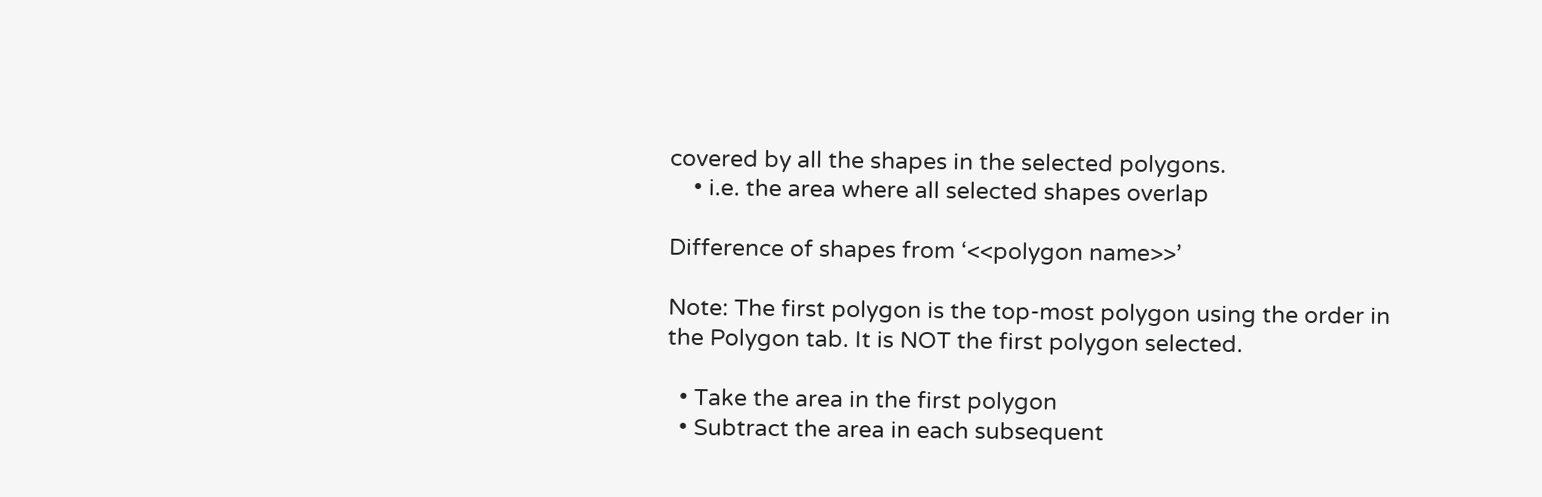covered by all the shapes in the selected polygons.
    • i.e. the area where all selected shapes overlap

Difference of shapes from ‘<<polygon name>>’

Note: The first polygon is the top-most polygon using the order in the Polygon tab. It is NOT the first polygon selected.

  • Take the area in the first polygon
  • Subtract the area in each subsequent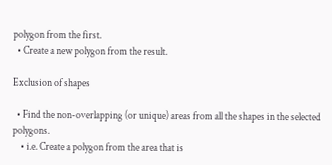polygon from the first.
  • Create a new polygon from the result.

Exclusion of shapes

  • Find the non-overlapping (or unique) areas from all the shapes in the selected polygons.
    • i.e. Create a polygon from the area that is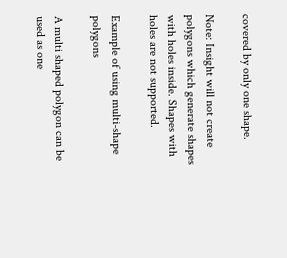covered by only one shape.

Note: Insight will not create polygons which generate shapes with holes inside. Shapes with holes are not supported.

Example of using multi-shape polygons

A multi shaped polygon can be used as one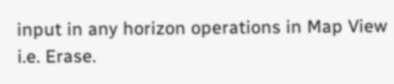input in any horizon operations in Map View i.e. Erase.